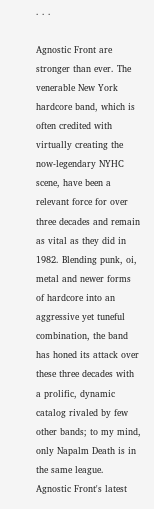. . .

Agnostic Front are stronger than ever. The venerable New York hardcore band, which is often credited with virtually creating the now-legendary NYHC scene, have been a relevant force for over three decades and remain as vital as they did in 1982. Blending punk, oi, metal and newer forms of hardcore into an aggressive yet tuneful combination, the band has honed its attack over these three decades with a prolific, dynamic catalog rivaled by few other bands; to my mind, only Napalm Death is in the same league. Agnostic Front's latest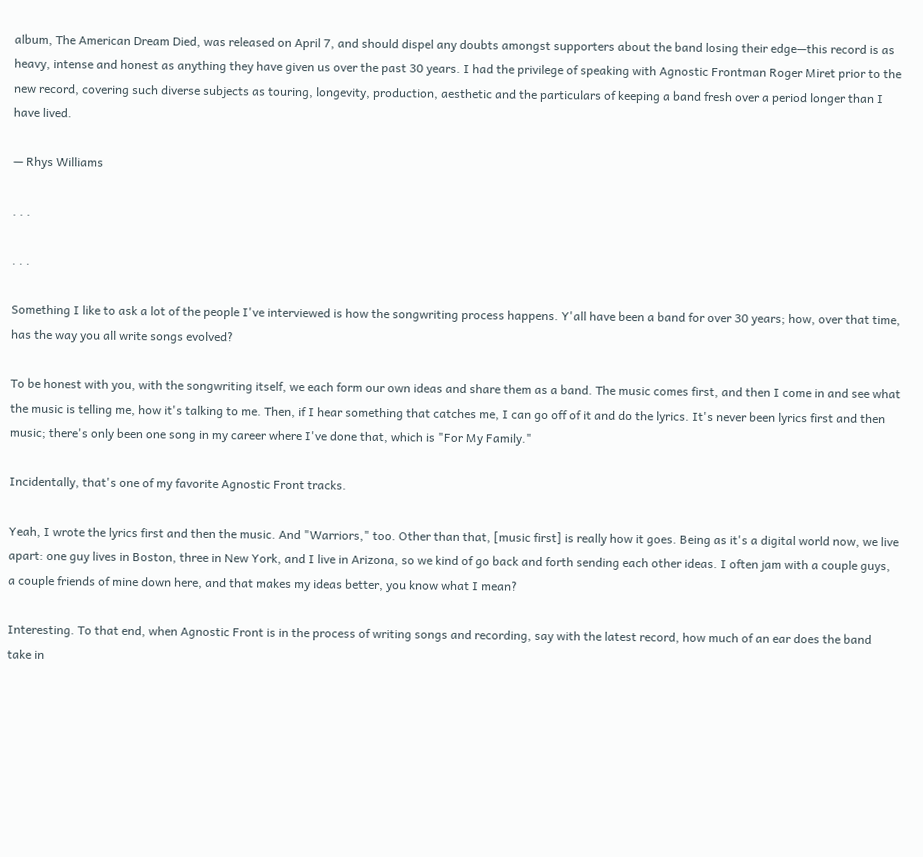album, The American Dream Died, was released on April 7, and should dispel any doubts amongst supporters about the band losing their edge—this record is as heavy, intense and honest as anything they have given us over the past 30 years. I had the privilege of speaking with Agnostic Frontman Roger Miret prior to the new record, covering such diverse subjects as touring, longevity, production, aesthetic and the particulars of keeping a band fresh over a period longer than I have lived.

— Rhys Williams

. . .

. . .

Something I like to ask a lot of the people I've interviewed is how the songwriting process happens. Y'all have been a band for over 30 years; how, over that time, has the way you all write songs evolved?

To be honest with you, with the songwriting itself, we each form our own ideas and share them as a band. The music comes first, and then I come in and see what the music is telling me, how it's talking to me. Then, if I hear something that catches me, I can go off of it and do the lyrics. It's never been lyrics first and then music; there's only been one song in my career where I've done that, which is "For My Family."

Incidentally, that's one of my favorite Agnostic Front tracks.

Yeah, I wrote the lyrics first and then the music. And "Warriors," too. Other than that, [music first] is really how it goes. Being as it's a digital world now, we live apart: one guy lives in Boston, three in New York, and I live in Arizona, so we kind of go back and forth sending each other ideas. I often jam with a couple guys, a couple friends of mine down here, and that makes my ideas better, you know what I mean?

Interesting. To that end, when Agnostic Front is in the process of writing songs and recording, say with the latest record, how much of an ear does the band take in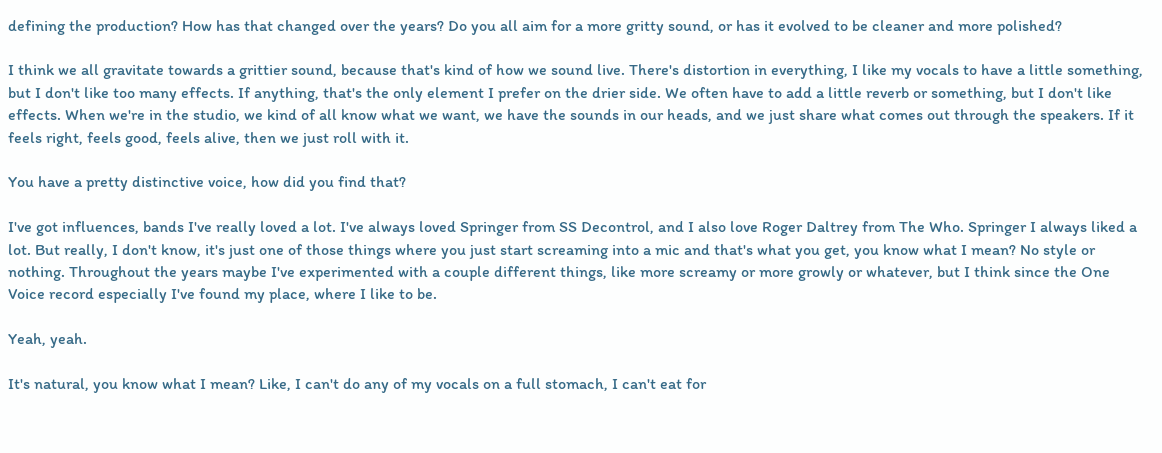defining the production? How has that changed over the years? Do you all aim for a more gritty sound, or has it evolved to be cleaner and more polished?

I think we all gravitate towards a grittier sound, because that's kind of how we sound live. There's distortion in everything, I like my vocals to have a little something, but I don't like too many effects. If anything, that's the only element I prefer on the drier side. We often have to add a little reverb or something, but I don't like effects. When we're in the studio, we kind of all know what we want, we have the sounds in our heads, and we just share what comes out through the speakers. If it feels right, feels good, feels alive, then we just roll with it.

You have a pretty distinctive voice, how did you find that?

I've got influences, bands I've really loved a lot. I've always loved Springer from SS Decontrol, and I also love Roger Daltrey from The Who. Springer I always liked a lot. But really, I don't know, it's just one of those things where you just start screaming into a mic and that's what you get, you know what I mean? No style or nothing. Throughout the years maybe I've experimented with a couple different things, like more screamy or more growly or whatever, but I think since the One Voice record especially I've found my place, where I like to be.

Yeah, yeah.

It's natural, you know what I mean? Like, I can't do any of my vocals on a full stomach, I can't eat for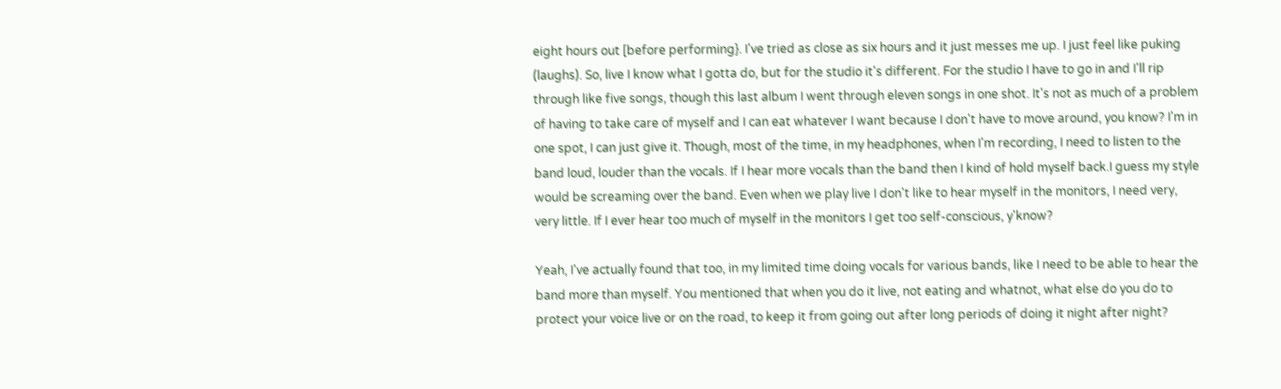eight hours out [before performing}. I've tried as close as six hours and it just messes me up. I just feel like puking (laughs). So, live I know what I gotta do, but for the studio it's different. For the studio I have to go in and I'll rip through like five songs, though this last album I went through eleven songs in one shot. It's not as much of a problem of having to take care of myself and I can eat whatever I want because I don't have to move around, you know? I'm in one spot, I can just give it. Though, most of the time, in my headphones, when I'm recording, I need to listen to the band loud, louder than the vocals. If I hear more vocals than the band then I kind of hold myself back.I guess my style would be screaming over the band. Even when we play live I don't like to hear myself in the monitors, I need very, very little. If I ever hear too much of myself in the monitors I get too self-conscious, y'know?

Yeah, I've actually found that too, in my limited time doing vocals for various bands, like I need to be able to hear the band more than myself. You mentioned that when you do it live, not eating and whatnot, what else do you do to protect your voice live or on the road, to keep it from going out after long periods of doing it night after night?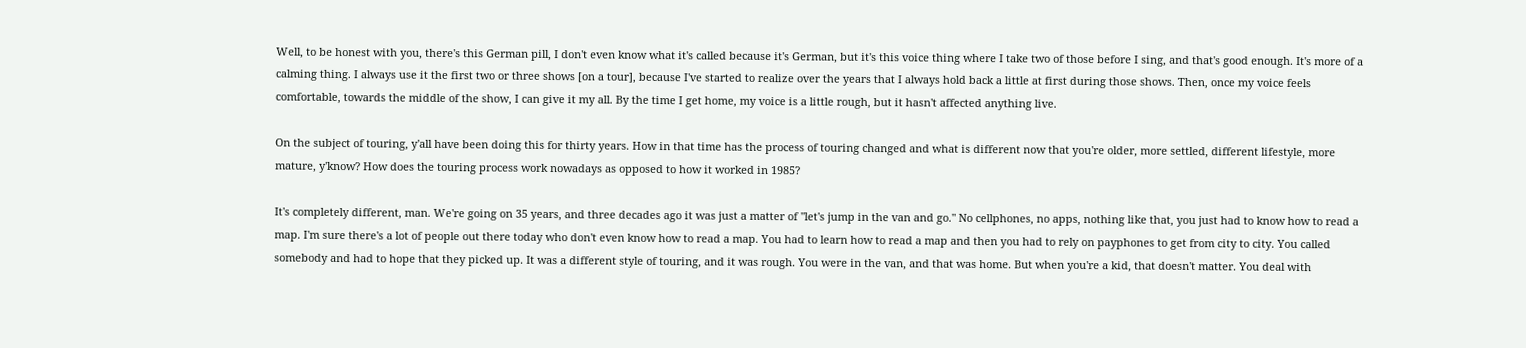Well, to be honest with you, there's this German pill, I don't even know what it's called because it's German, but it's this voice thing where I take two of those before I sing, and that's good enough. It's more of a calming thing. I always use it the first two or three shows [on a tour], because I've started to realize over the years that I always hold back a little at first during those shows. Then, once my voice feels comfortable, towards the middle of the show, I can give it my all. By the time I get home, my voice is a little rough, but it hasn't affected anything live.

On the subject of touring, y'all have been doing this for thirty years. How in that time has the process of touring changed and what is different now that you're older, more settled, different lifestyle, more mature, y'know? How does the touring process work nowadays as opposed to how it worked in 1985?

It's completely different, man. We're going on 35 years, and three decades ago it was just a matter of "let's jump in the van and go." No cellphones, no apps, nothing like that, you just had to know how to read a map. I'm sure there's a lot of people out there today who don't even know how to read a map. You had to learn how to read a map and then you had to rely on payphones to get from city to city. You called somebody and had to hope that they picked up. It was a different style of touring, and it was rough. You were in the van, and that was home. But when you're a kid, that doesn't matter. You deal with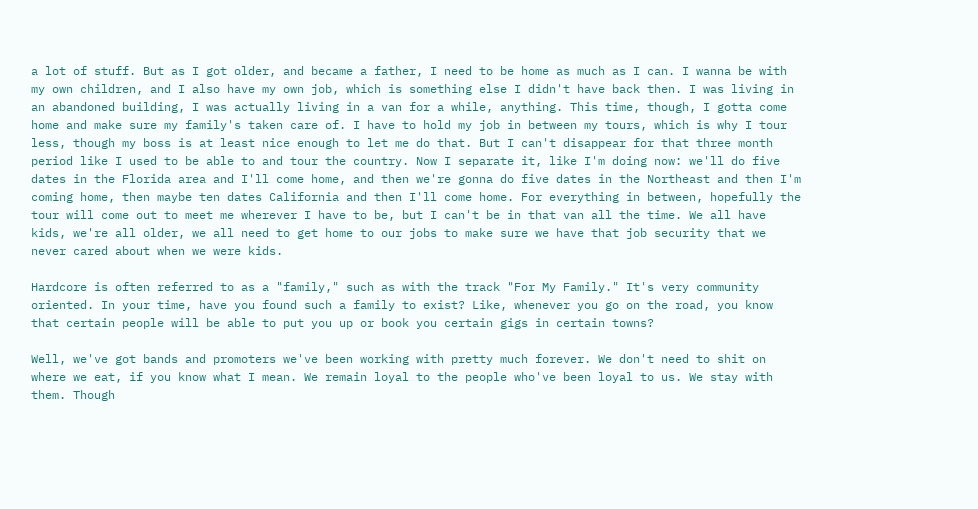a lot of stuff. But as I got older, and became a father, I need to be home as much as I can. I wanna be with my own children, and I also have my own job, which is something else I didn't have back then. I was living in an abandoned building, I was actually living in a van for a while, anything. This time, though, I gotta come home and make sure my family's taken care of. I have to hold my job in between my tours, which is why I tour less, though my boss is at least nice enough to let me do that. But I can't disappear for that three month period like I used to be able to and tour the country. Now I separate it, like I'm doing now: we'll do five dates in the Florida area and I'll come home, and then we're gonna do five dates in the Northeast and then I'm coming home, then maybe ten dates California and then I'll come home. For everything in between, hopefully the tour will come out to meet me wherever I have to be, but I can't be in that van all the time. We all have kids, we're all older, we all need to get home to our jobs to make sure we have that job security that we never cared about when we were kids.

Hardcore is often referred to as a "family," such as with the track "For My Family." It's very community oriented. In your time, have you found such a family to exist? Like, whenever you go on the road, you know that certain people will be able to put you up or book you certain gigs in certain towns?

Well, we've got bands and promoters we've been working with pretty much forever. We don't need to shit on where we eat, if you know what I mean. We remain loyal to the people who've been loyal to us. We stay with them. Though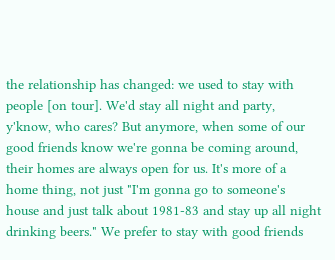the relationship has changed: we used to stay with people [on tour]. We'd stay all night and party, y'know, who cares? But anymore, when some of our good friends know we're gonna be coming around, their homes are always open for us. It's more of a home thing, not just "I'm gonna go to someone's house and just talk about 1981-83 and stay up all night drinking beers." We prefer to stay with good friends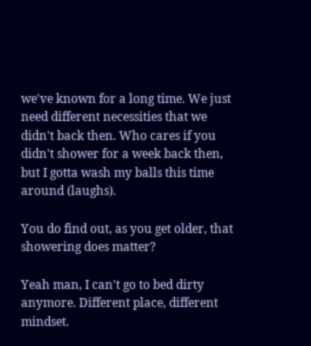we've known for a long time. We just need different necessities that we didn't back then. Who cares if you didn't shower for a week back then, but I gotta wash my balls this time around (laughs).

You do find out, as you get older, that showering does matter?

Yeah man, I can't go to bed dirty anymore. Different place, different mindset.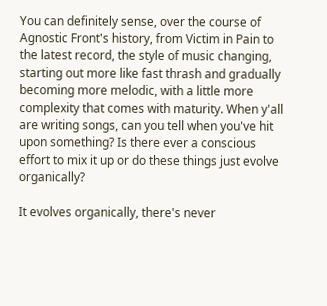You can definitely sense, over the course of Agnostic Front's history, from Victim in Pain to the latest record, the style of music changing, starting out more like fast thrash and gradually becoming more melodic, with a little more complexity that comes with maturity. When y'all are writing songs, can you tell when you've hit upon something? Is there ever a conscious effort to mix it up or do these things just evolve organically?

It evolves organically, there's never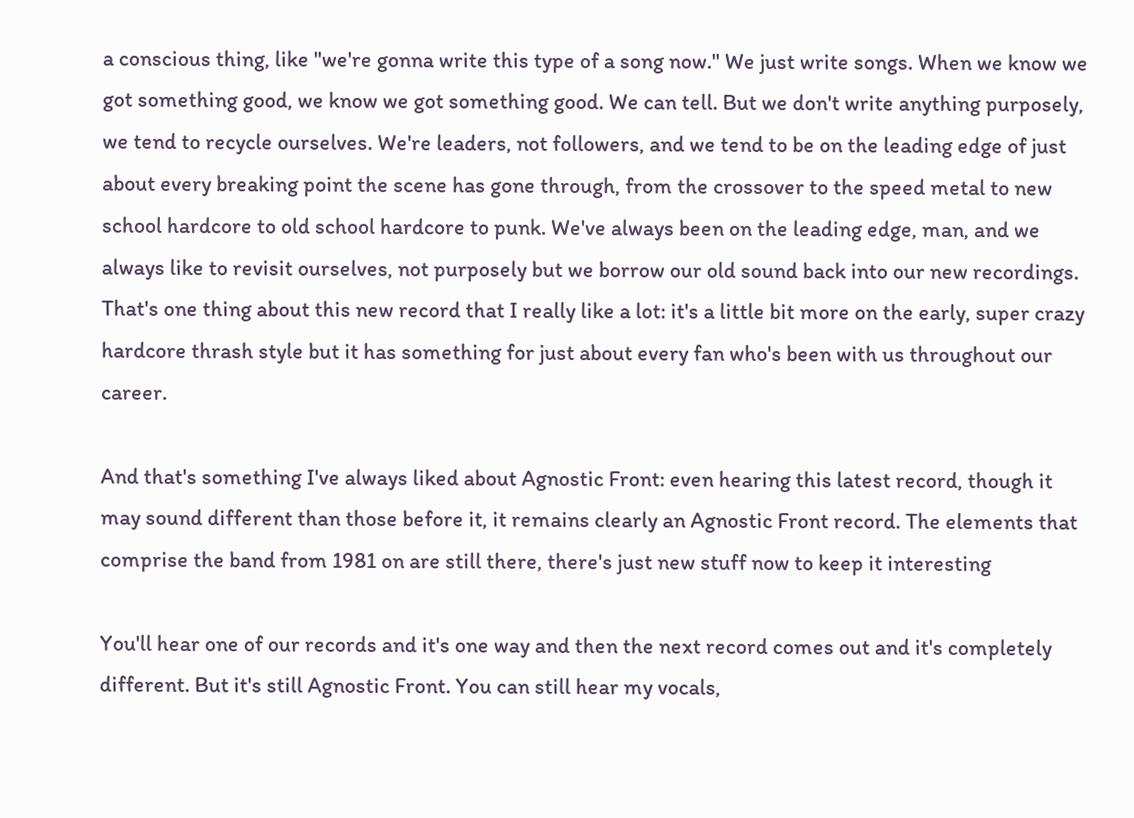a conscious thing, like "we're gonna write this type of a song now." We just write songs. When we know we got something good, we know we got something good. We can tell. But we don't write anything purposely, we tend to recycle ourselves. We're leaders, not followers, and we tend to be on the leading edge of just about every breaking point the scene has gone through, from the crossover to the speed metal to new school hardcore to old school hardcore to punk. We've always been on the leading edge, man, and we always like to revisit ourselves, not purposely but we borrow our old sound back into our new recordings. That's one thing about this new record that I really like a lot: it's a little bit more on the early, super crazy hardcore thrash style but it has something for just about every fan who's been with us throughout our career.

And that's something I've always liked about Agnostic Front: even hearing this latest record, though it may sound different than those before it, it remains clearly an Agnostic Front record. The elements that comprise the band from 1981 on are still there, there's just new stuff now to keep it interesting

You'll hear one of our records and it's one way and then the next record comes out and it's completely different. But it's still Agnostic Front. You can still hear my vocals,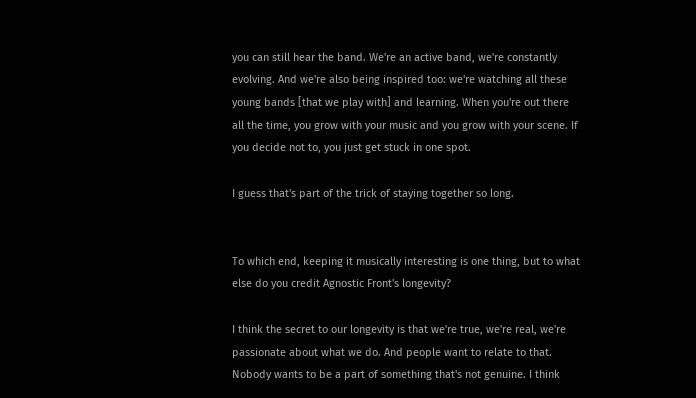you can still hear the band. We're an active band, we're constantly evolving. And we're also being inspired too: we're watching all these young bands [that we play with] and learning. When you're out there all the time, you grow with your music and you grow with your scene. If you decide not to, you just get stuck in one spot.

I guess that's part of the trick of staying together so long.


To which end, keeping it musically interesting is one thing, but to what else do you credit Agnostic Front's longevity?

I think the secret to our longevity is that we're true, we're real, we're passionate about what we do. And people want to relate to that. Nobody wants to be a part of something that's not genuine. I think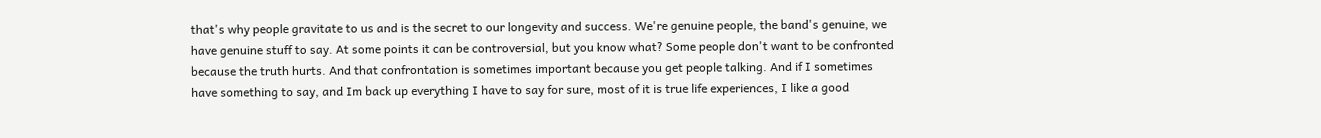that's why people gravitate to us and is the secret to our longevity and success. We're genuine people, the band's genuine, we have genuine stuff to say. At some points it can be controversial, but you know what? Some people don't want to be confronted because the truth hurts. And that confrontation is sometimes important because you get people talking. And if I sometimes have something to say, and Im back up everything I have to say for sure, most of it is true life experiences, I like a good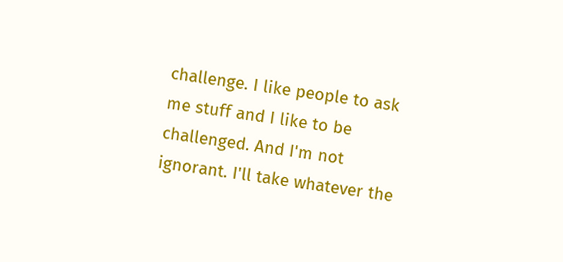challenge. I like people to ask me stuff and I like to be challenged. And I'm not ignorant. I'll take whatever the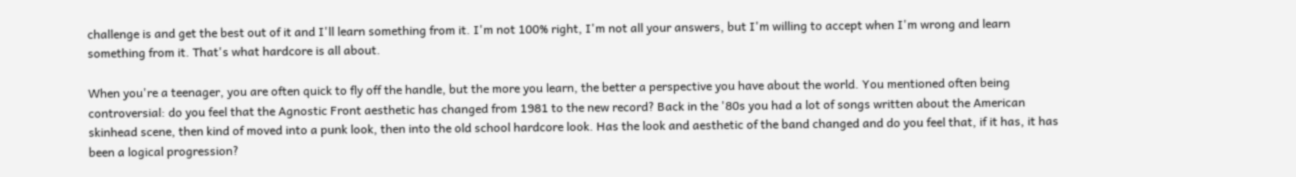challenge is and get the best out of it and I'll learn something from it. I'm not 100% right, I'm not all your answers, but I'm willing to accept when I'm wrong and learn something from it. That's what hardcore is all about.

When you're a teenager, you are often quick to fly off the handle, but the more you learn, the better a perspective you have about the world. You mentioned often being controversial: do you feel that the Agnostic Front aesthetic has changed from 1981 to the new record? Back in the '80s you had a lot of songs written about the American skinhead scene, then kind of moved into a punk look, then into the old school hardcore look. Has the look and aesthetic of the band changed and do you feel that, if it has, it has been a logical progression?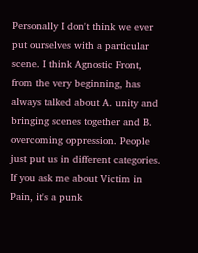Personally I don't think we ever put ourselves with a particular scene. I think Agnostic Front, from the very beginning, has always talked about A. unity and bringing scenes together and B. overcoming oppression. People just put us in different categories. If you ask me about Victim in Pain, it's a punk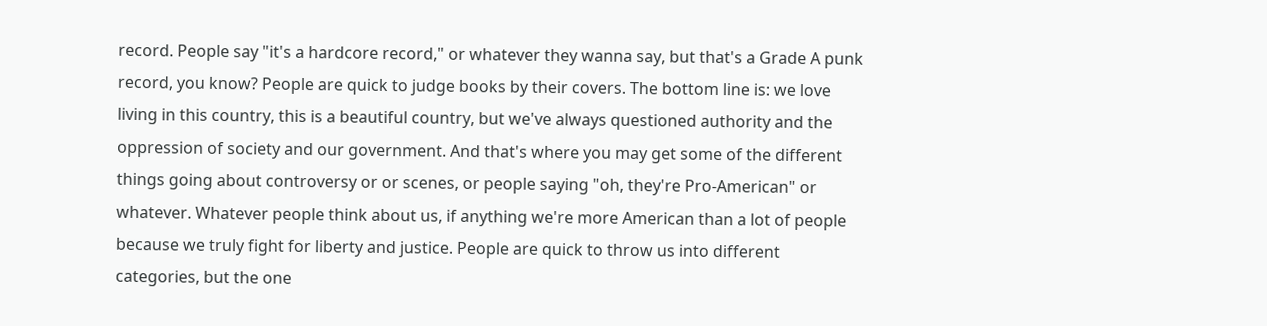record. People say "it's a hardcore record," or whatever they wanna say, but that's a Grade A punk record, you know? People are quick to judge books by their covers. The bottom line is: we love living in this country, this is a beautiful country, but we've always questioned authority and the oppression of society and our government. And that's where you may get some of the different things going about controversy or or scenes, or people saying "oh, they're Pro-American" or whatever. Whatever people think about us, if anything we're more American than a lot of people because we truly fight for liberty and justice. People are quick to throw us into different categories, but the one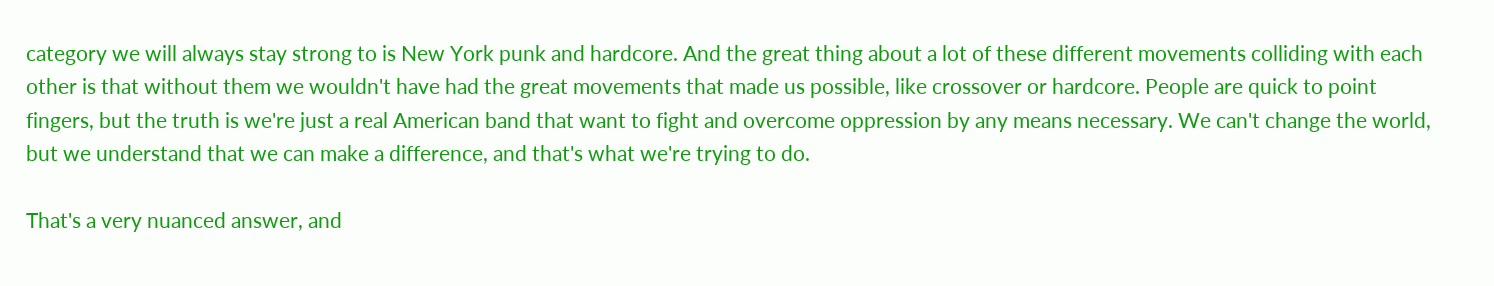category we will always stay strong to is New York punk and hardcore. And the great thing about a lot of these different movements colliding with each other is that without them we wouldn't have had the great movements that made us possible, like crossover or hardcore. People are quick to point fingers, but the truth is we're just a real American band that want to fight and overcome oppression by any means necessary. We can't change the world, but we understand that we can make a difference, and that's what we're trying to do.

That's a very nuanced answer, and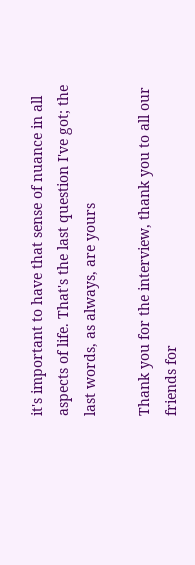it's important to have that sense of nuance in all aspects of life. That's the last question I've got; the last words, as always, are yours

Thank you for the interview, thank you to all our friends for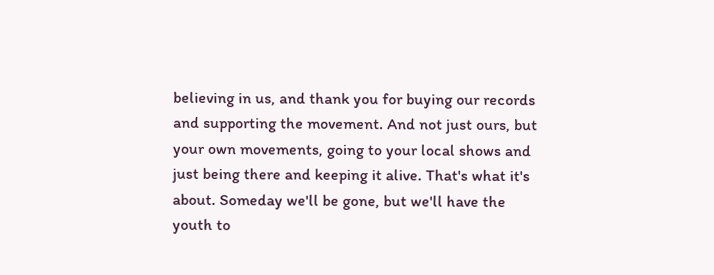believing in us, and thank you for buying our records and supporting the movement. And not just ours, but your own movements, going to your local shows and just being there and keeping it alive. That's what it's about. Someday we'll be gone, but we'll have the youth to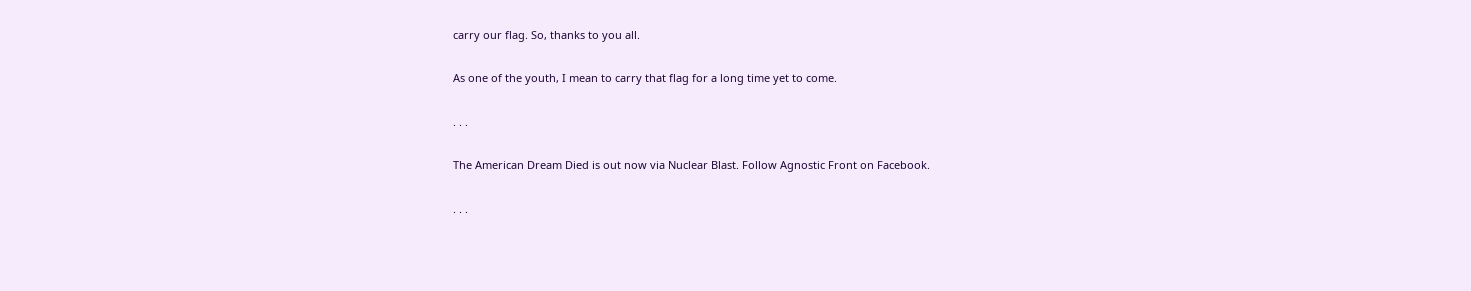carry our flag. So, thanks to you all.

As one of the youth, I mean to carry that flag for a long time yet to come.

. . .

The American Dream Died is out now via Nuclear Blast. Follow Agnostic Front on Facebook.

. . .